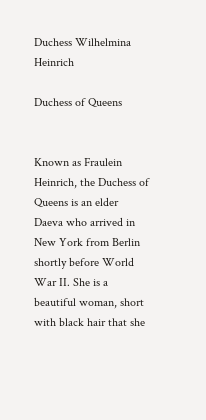Duchess Wilhelmina Heinrich

Duchess of Queens


Known as Fraulein Heinrich, the Duchess of Queens is an elder Daeva who arrived in New York from Berlin shortly before World War II. She is a beautiful woman, short with black hair that she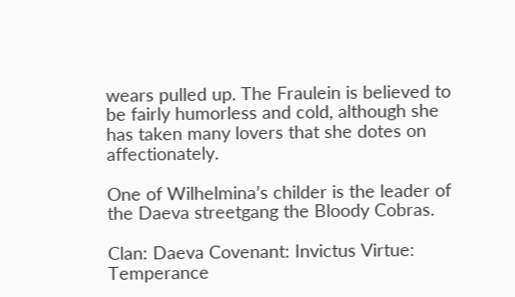wears pulled up. The Fraulein is believed to be fairly humorless and cold, although she has taken many lovers that she dotes on affectionately.

One of Wilhelmina’s childer is the leader of the Daeva streetgang the Bloody Cobras.

Clan: Daeva Covenant: Invictus Virtue: Temperance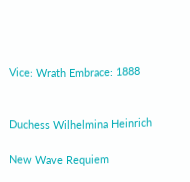Vice: Wrath Embrace: 1888


Duchess Wilhelmina Heinrich

New Wave Requiem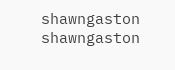shawngaston shawngaston